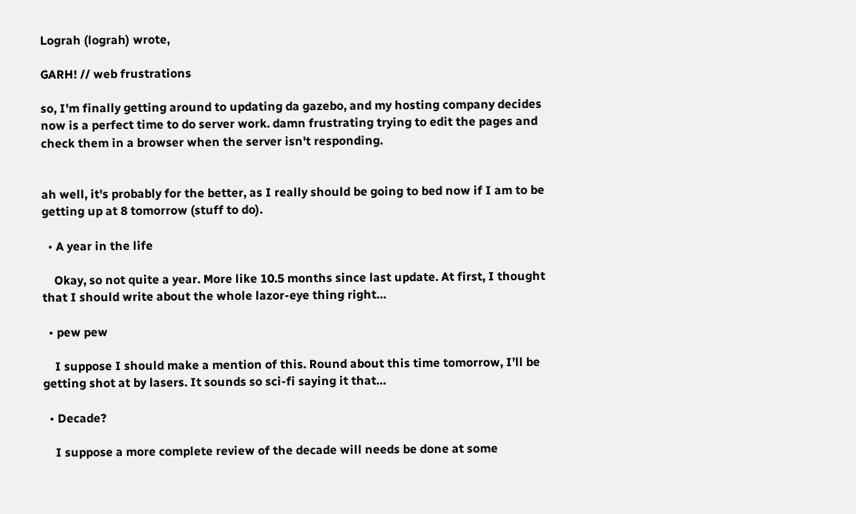Lograh (lograh) wrote,

GARH! // web frustrations

so, I'm finally getting around to updating da gazebo, and my hosting company decides now is a perfect time to do server work. damn frustrating trying to edit the pages and check them in a browser when the server isn't responding.


ah well, it's probably for the better, as I really should be going to bed now if I am to be getting up at 8 tomorrow (stuff to do).

  • A year in the life

    Okay, so not quite a year. More like 10.5 months since last update. At first, I thought that I should write about the whole lazor-eye thing right…

  • pew pew

    I suppose I should make a mention of this. Round about this time tomorrow, I’ll be getting shot at by lasers. It sounds so sci-fi saying it that…

  • Decade?

    I suppose a more complete review of the decade will needs be done at some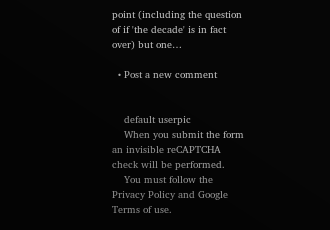point (including the question of if 'the decade' is in fact over) but one…

  • Post a new comment


    default userpic
    When you submit the form an invisible reCAPTCHA check will be performed.
    You must follow the Privacy Policy and Google Terms of use.